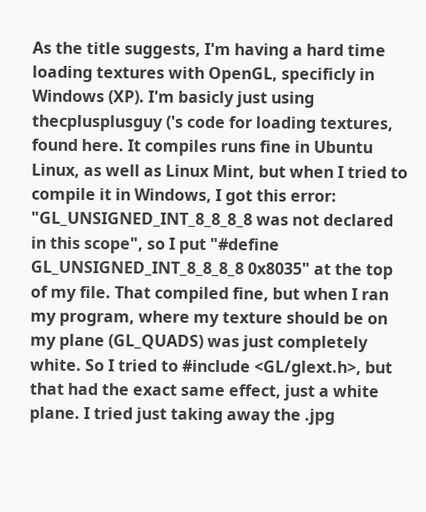As the title suggests, I'm having a hard time loading textures with OpenGL, specificly in Windows (XP). I'm basicly just using thecplusplusguy ('s code for loading textures, found here. It compiles runs fine in Ubuntu Linux, as well as Linux Mint, but when I tried to compile it in Windows, I got this error: "GL_UNSIGNED_INT_8_8_8_8 was not declared in this scope", so I put "#define GL_UNSIGNED_INT_8_8_8_8 0x8035" at the top of my file. That compiled fine, but when I ran my program, where my texture should be on my plane (GL_QUADS) was just completely white. So I tried to #include <GL/glext.h>, but that had the exact same effect, just a white plane. I tried just taking away the .jpg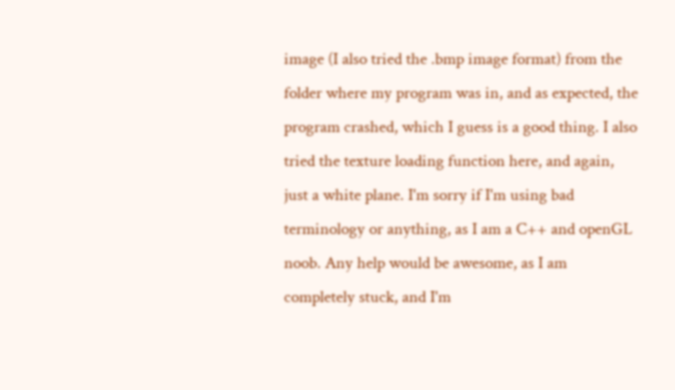image (I also tried the .bmp image format) from the folder where my program was in, and as expected, the program crashed, which I guess is a good thing. I also tried the texture loading function here, and again, just a white plane. I'm sorry if I'm using bad terminology or anything, as I am a C++ and openGL noob. Any help would be awesome, as I am completely stuck, and I'm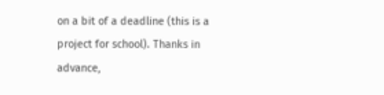on a bit of a deadline (this is a project for school). Thanks in advance,